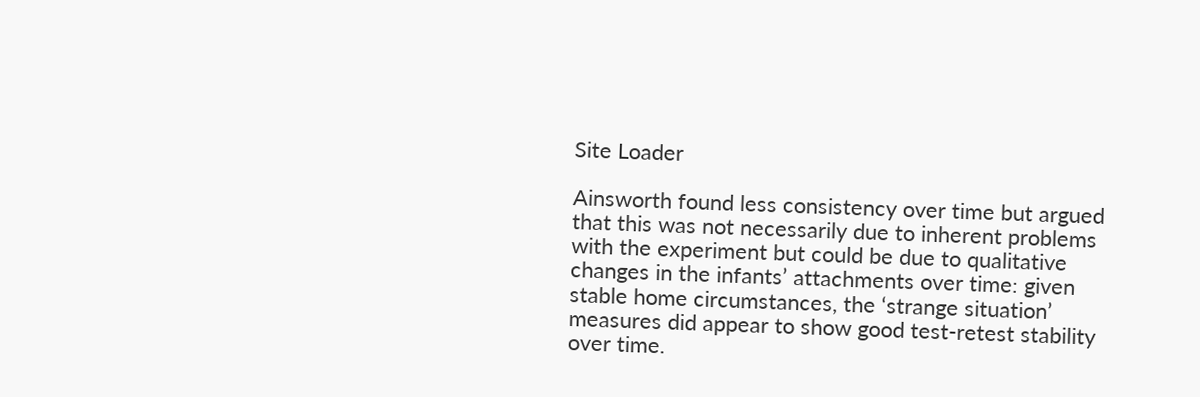Site Loader

Ainsworth found less consistency over time but argued that this was not necessarily due to inherent problems with the experiment but could be due to qualitative changes in the infants’ attachments over time: given stable home circumstances, the ‘strange situation’ measures did appear to show good test-retest stability over time.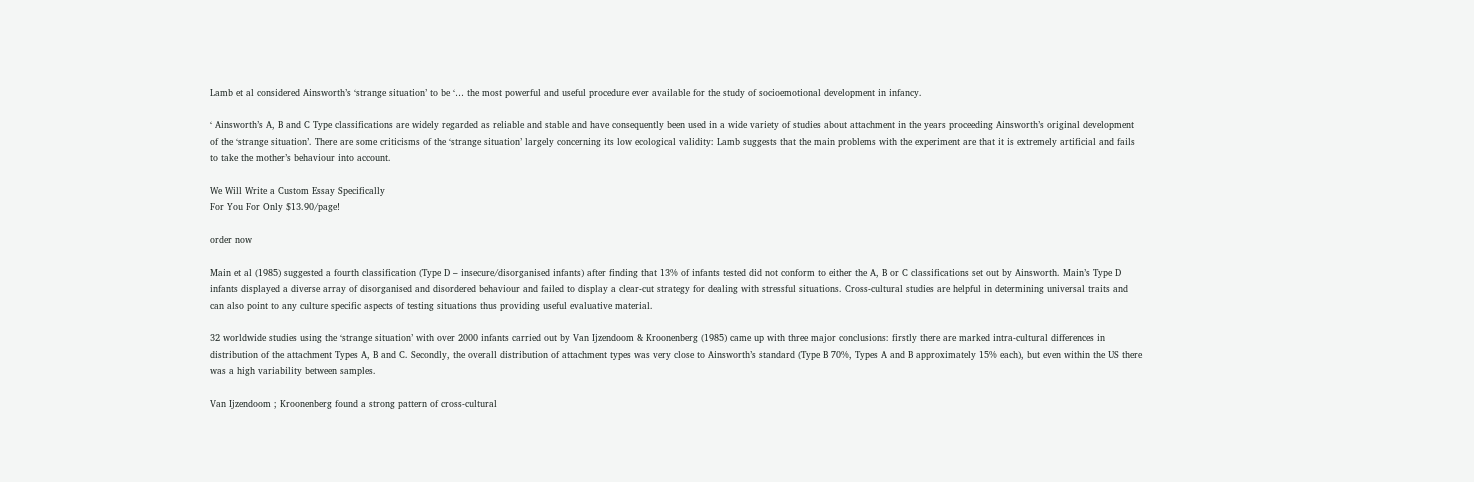Lamb et al considered Ainsworth’s ‘strange situation’ to be ‘… the most powerful and useful procedure ever available for the study of socioemotional development in infancy.

‘ Ainsworth’s A, B and C Type classifications are widely regarded as reliable and stable and have consequently been used in a wide variety of studies about attachment in the years proceeding Ainsworth’s original development of the ‘strange situation’. There are some criticisms of the ‘strange situation’ largely concerning its low ecological validity: Lamb suggests that the main problems with the experiment are that it is extremely artificial and fails to take the mother’s behaviour into account.

We Will Write a Custom Essay Specifically
For You For Only $13.90/page!

order now

Main et al (1985) suggested a fourth classification (Type D – insecure/disorganised infants) after finding that 13% of infants tested did not conform to either the A, B or C classifications set out by Ainsworth. Main’s Type D infants displayed a diverse array of disorganised and disordered behaviour and failed to display a clear-cut strategy for dealing with stressful situations. Cross-cultural studies are helpful in determining universal traits and can also point to any culture specific aspects of testing situations thus providing useful evaluative material.

32 worldwide studies using the ‘strange situation’ with over 2000 infants carried out by Van Ijzendoom & Kroonenberg (1985) came up with three major conclusions: firstly there are marked intra-cultural differences in distribution of the attachment Types A, B and C. Secondly, the overall distribution of attachment types was very close to Ainsworth’s standard (Type B 70%, Types A and B approximately 15% each), but even within the US there was a high variability between samples.

Van Ijzendoom ; Kroonenberg found a strong pattern of cross-cultural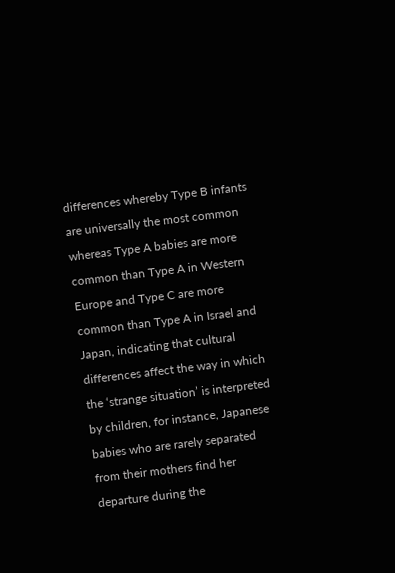differences whereby Type B infants are universally the most common whereas Type A babies are more common than Type A in Western Europe and Type C are more common than Type A in Israel and Japan, indicating that cultural differences affect the way in which the ‘strange situation’ is interpreted by children, for instance, Japanese babies who are rarely separated from their mothers find her departure during the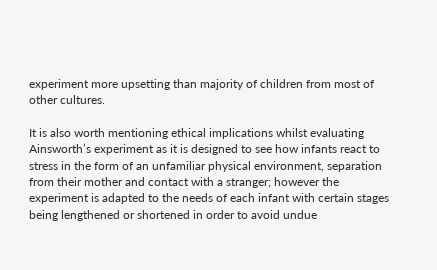experiment more upsetting than majority of children from most of other cultures.

It is also worth mentioning ethical implications whilst evaluating Ainsworth’s experiment as it is designed to see how infants react to stress in the form of an unfamiliar physical environment, separation from their mother and contact with a stranger; however the experiment is adapted to the needs of each infant with certain stages being lengthened or shortened in order to avoid undue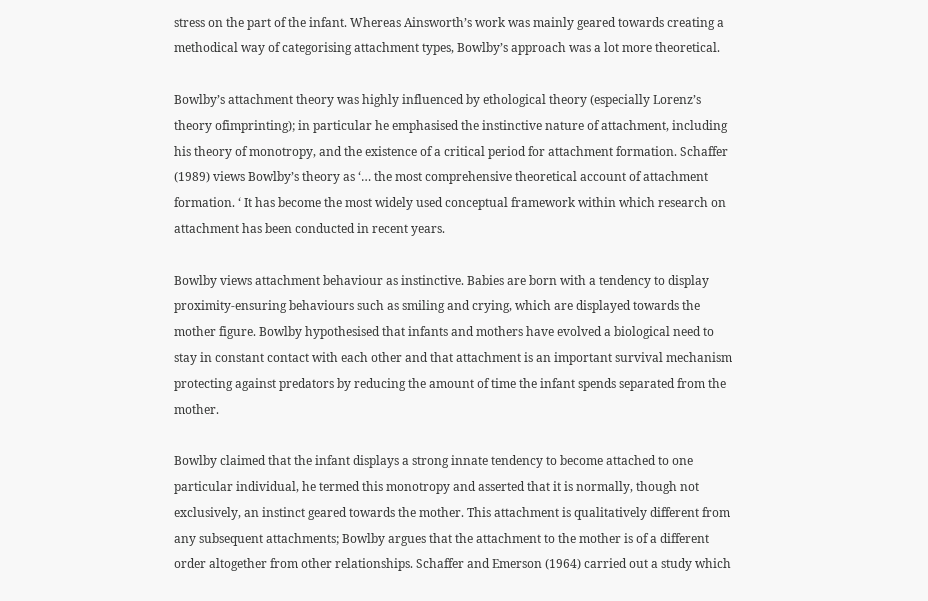stress on the part of the infant. Whereas Ainsworth’s work was mainly geared towards creating a methodical way of categorising attachment types, Bowlby’s approach was a lot more theoretical.

Bowlby’s attachment theory was highly influenced by ethological theory (especially Lorenz’s theory ofimprinting); in particular he emphasised the instinctive nature of attachment, including his theory of monotropy, and the existence of a critical period for attachment formation. Schaffer (1989) views Bowlby’s theory as ‘… the most comprehensive theoretical account of attachment formation. ‘ It has become the most widely used conceptual framework within which research on attachment has been conducted in recent years.

Bowlby views attachment behaviour as instinctive. Babies are born with a tendency to display proximity-ensuring behaviours such as smiling and crying, which are displayed towards the mother figure. Bowlby hypothesised that infants and mothers have evolved a biological need to stay in constant contact with each other and that attachment is an important survival mechanism protecting against predators by reducing the amount of time the infant spends separated from the mother.

Bowlby claimed that the infant displays a strong innate tendency to become attached to one particular individual, he termed this monotropy and asserted that it is normally, though not exclusively, an instinct geared towards the mother. This attachment is qualitatively different from any subsequent attachments; Bowlby argues that the attachment to the mother is of a different order altogether from other relationships. Schaffer and Emerson (1964) carried out a study which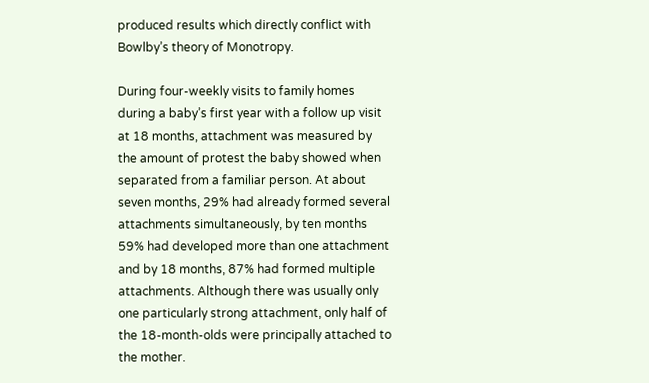produced results which directly conflict with Bowlby’s theory of Monotropy.

During four-weekly visits to family homes during a baby’s first year with a follow up visit at 18 months, attachment was measured by the amount of protest the baby showed when separated from a familiar person. At about seven months, 29% had already formed several attachments simultaneously, by ten months 59% had developed more than one attachment and by 18 months, 87% had formed multiple attachments. Although there was usually only one particularly strong attachment, only half of the 18-month-olds were principally attached to the mother.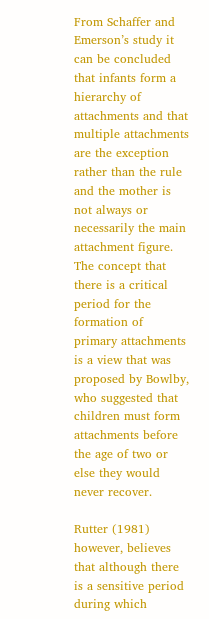From Schaffer and Emerson’s study it can be concluded that infants form a hierarchy of attachments and that multiple attachments are the exception rather than the rule and the mother is not always or necessarily the main attachment figure. The concept that there is a critical period for the formation of primary attachments is a view that was proposed by Bowlby, who suggested that children must form attachments before the age of two or else they would never recover.

Rutter (1981) however, believes that although there is a sensitive period during which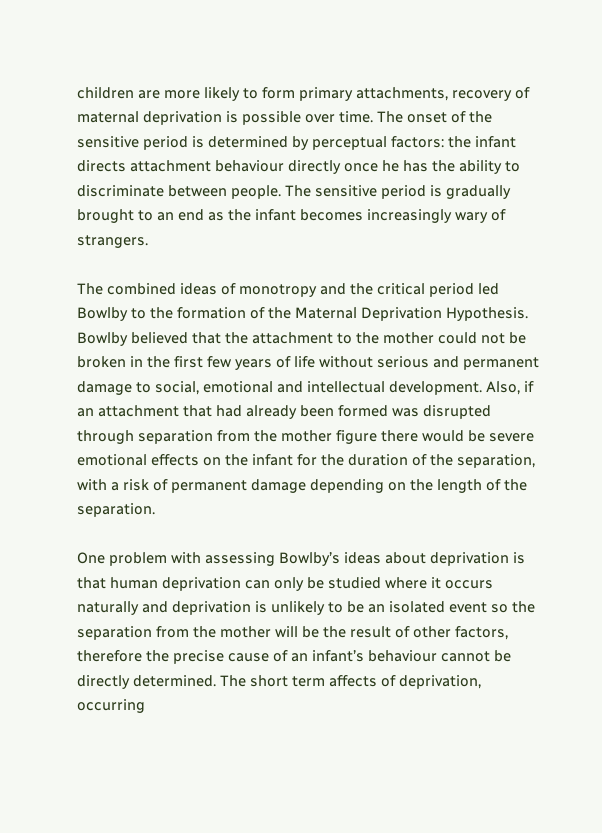children are more likely to form primary attachments, recovery of maternal deprivation is possible over time. The onset of the sensitive period is determined by perceptual factors: the infant directs attachment behaviour directly once he has the ability to discriminate between people. The sensitive period is gradually brought to an end as the infant becomes increasingly wary of strangers.

The combined ideas of monotropy and the critical period led Bowlby to the formation of the Maternal Deprivation Hypothesis. Bowlby believed that the attachment to the mother could not be broken in the first few years of life without serious and permanent damage to social, emotional and intellectual development. Also, if an attachment that had already been formed was disrupted through separation from the mother figure there would be severe emotional effects on the infant for the duration of the separation, with a risk of permanent damage depending on the length of the separation.

One problem with assessing Bowlby’s ideas about deprivation is that human deprivation can only be studied where it occurs naturally and deprivation is unlikely to be an isolated event so the separation from the mother will be the result of other factors, therefore the precise cause of an infant’s behaviour cannot be directly determined. The short term affects of deprivation, occurring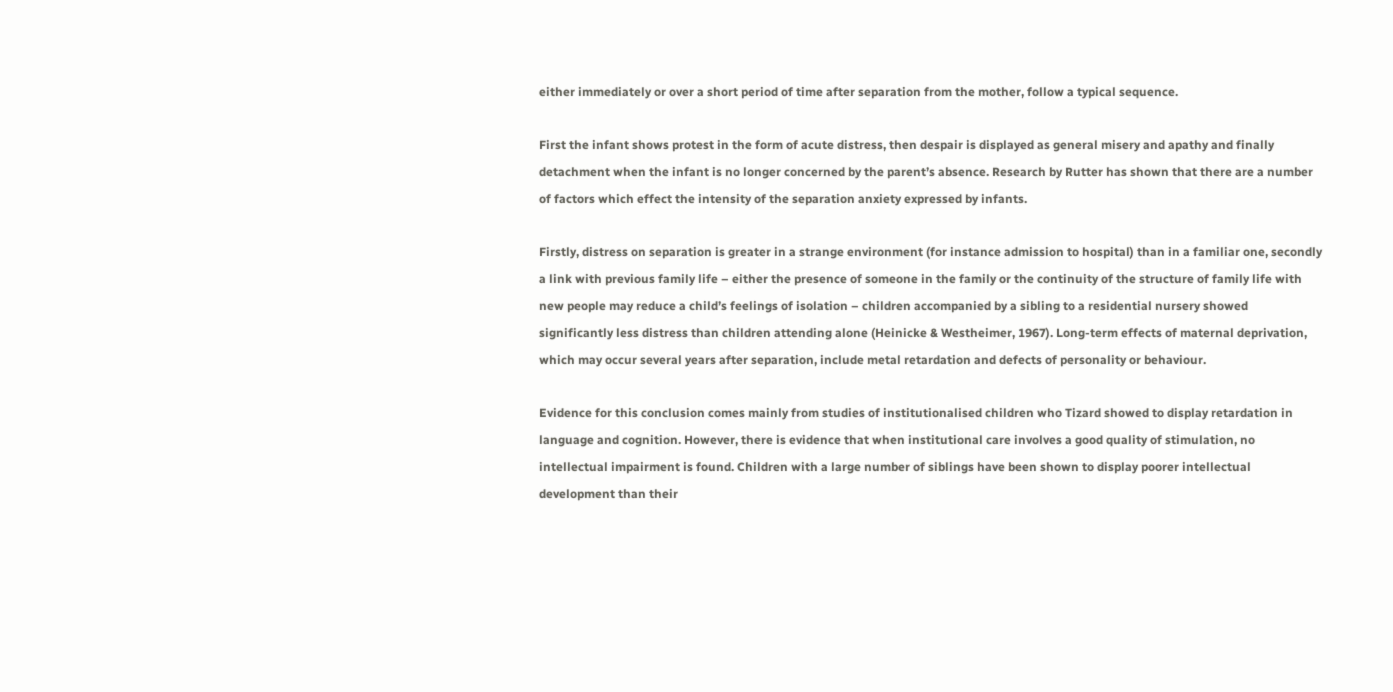either immediately or over a short period of time after separation from the mother, follow a typical sequence.

First the infant shows protest in the form of acute distress, then despair is displayed as general misery and apathy and finally detachment when the infant is no longer concerned by the parent’s absence. Research by Rutter has shown that there are a number of factors which effect the intensity of the separation anxiety expressed by infants.

Firstly, distress on separation is greater in a strange environment (for instance admission to hospital) than in a familiar one, secondly a link with previous family life – either the presence of someone in the family or the continuity of the structure of family life with new people may reduce a child’s feelings of isolation – children accompanied by a sibling to a residential nursery showed significantly less distress than children attending alone (Heinicke & Westheimer, 1967). Long-term effects of maternal deprivation, which may occur several years after separation, include metal retardation and defects of personality or behaviour.

Evidence for this conclusion comes mainly from studies of institutionalised children who Tizard showed to display retardation in language and cognition. However, there is evidence that when institutional care involves a good quality of stimulation, no intellectual impairment is found. Children with a large number of siblings have been shown to display poorer intellectual development than their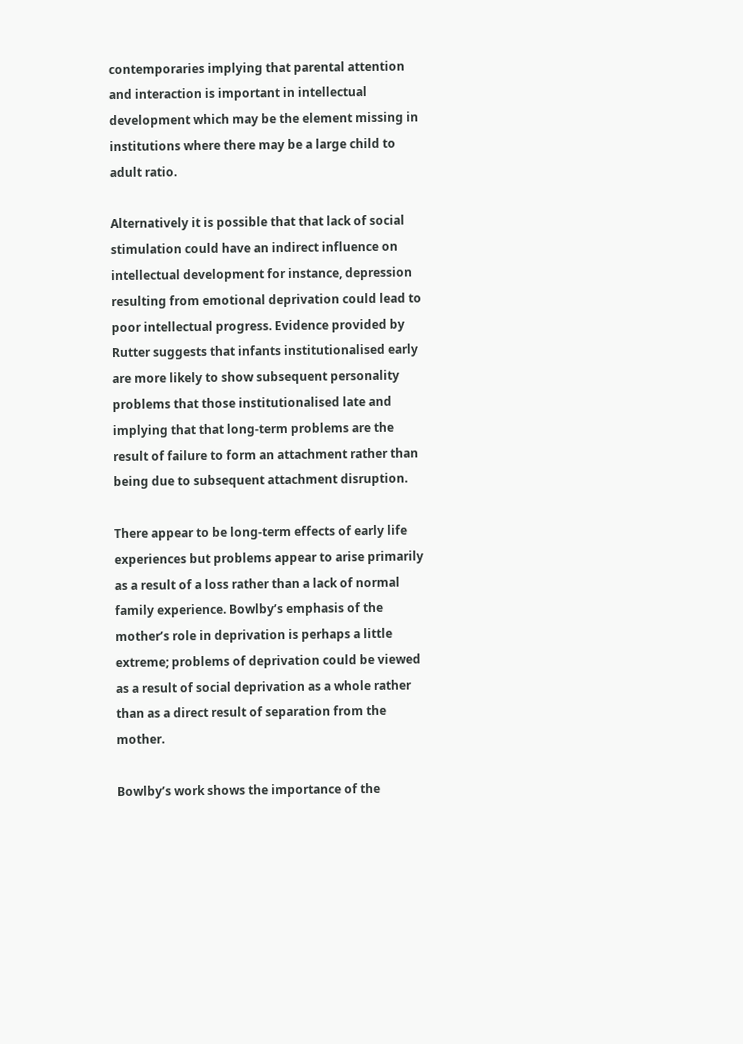contemporaries implying that parental attention and interaction is important in intellectual development which may be the element missing in institutions where there may be a large child to adult ratio.

Alternatively it is possible that that lack of social stimulation could have an indirect influence on intellectual development for instance, depression resulting from emotional deprivation could lead to poor intellectual progress. Evidence provided by Rutter suggests that infants institutionalised early are more likely to show subsequent personality problems that those institutionalised late and implying that that long-term problems are the result of failure to form an attachment rather than being due to subsequent attachment disruption.

There appear to be long-term effects of early life experiences but problems appear to arise primarily as a result of a loss rather than a lack of normal family experience. Bowlby’s emphasis of the mother’s role in deprivation is perhaps a little extreme; problems of deprivation could be viewed as a result of social deprivation as a whole rather than as a direct result of separation from the mother.

Bowlby’s work shows the importance of the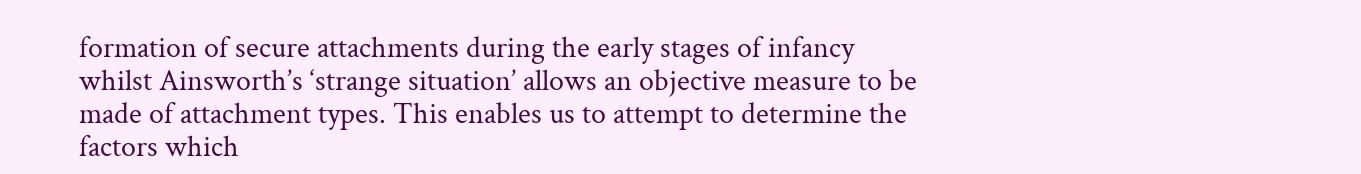formation of secure attachments during the early stages of infancy whilst Ainsworth’s ‘strange situation’ allows an objective measure to be made of attachment types. This enables us to attempt to determine the factors which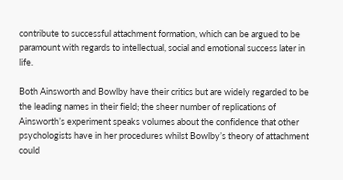contribute to successful attachment formation, which can be argued to be paramount with regards to intellectual, social and emotional success later in life.

Both Ainsworth and Bowlby have their critics but are widely regarded to be the leading names in their field; the sheer number of replications of Ainsworth’s experiment speaks volumes about the confidence that other psychologists have in her procedures whilst Bowlby’s theory of attachment could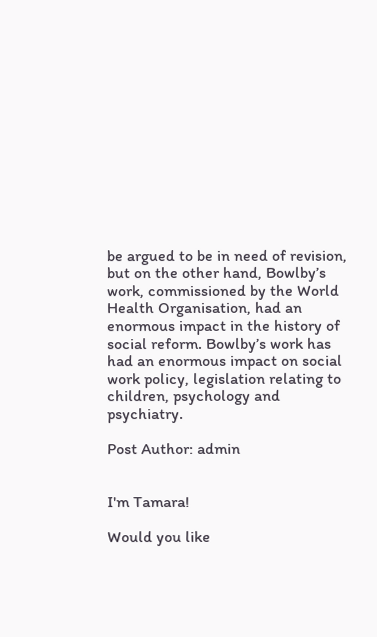be argued to be in need of revision, but on the other hand, Bowlby’s work, commissioned by the World Health Organisation, had an enormous impact in the history of social reform. Bowlby’s work has had an enormous impact on social work policy, legislation relating to children, psychology and psychiatry.

Post Author: admin


I'm Tamara!

Would you like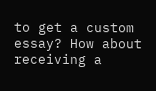to get a custom essay? How about receiving a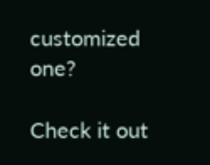customized one?

Check it out